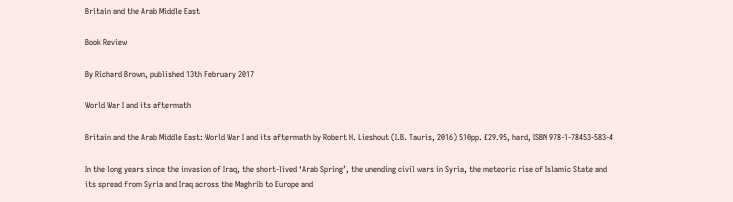Britain and the Arab Middle East

Book Review

By Richard Brown, published 13th February 2017

World War I and its aftermath

Britain and the Arab Middle East: World War I and its aftermath by Robert H. Lieshout (I.B. Tauris, 2016) 510pp. £29.95, hard, ISBN 978-1-78453-583-4

In the long years since the invasion of Iraq, the short-lived ‘Arab Spring’, the unending civil wars in Syria, the meteoric rise of Islamic State and its spread from Syria and Iraq across the Maghrib to Europe and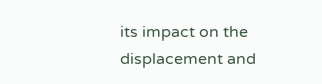its impact on the displacement and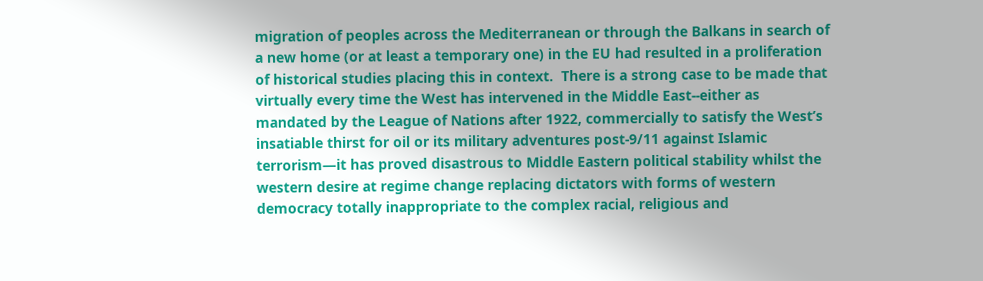migration of peoples across the Mediterranean or through the Balkans in search of a new home (or at least a temporary one) in the EU had resulted in a proliferation of historical studies placing this in context.  There is a strong case to be made that virtually every time the West has intervened in the Middle East--either as mandated by the League of Nations after 1922, commercially to satisfy the West’s insatiable thirst for oil or its military adventures post-9/11 against Islamic terrorism—it has proved disastrous to Middle Eastern political stability whilst the western desire at regime change replacing dictators with forms of western democracy totally inappropriate to the complex racial, religious and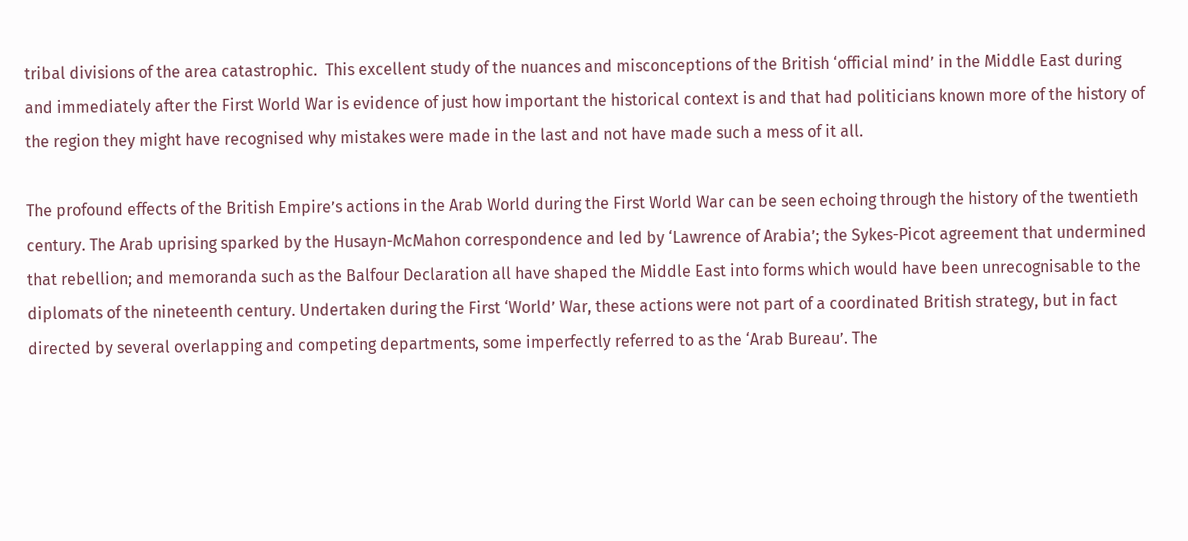tribal divisions of the area catastrophic.  This excellent study of the nuances and misconceptions of the British ‘official mind’ in the Middle East during and immediately after the First World War is evidence of just how important the historical context is and that had politicians known more of the history of the region they might have recognised why mistakes were made in the last and not have made such a mess of it all.

The profound effects of the British Empire’s actions in the Arab World during the First World War can be seen echoing through the history of the twentieth century. The Arab uprising sparked by the Husayn-McMahon correspondence and led by ‘Lawrence of Arabia’; the Sykes-Picot agreement that undermined that rebellion; and memoranda such as the Balfour Declaration all have shaped the Middle East into forms which would have been unrecognisable to the diplomats of the nineteenth century. Undertaken during the First ‘World’ War, these actions were not part of a coordinated British strategy, but in fact directed by several overlapping and competing departments, some imperfectly referred to as the ‘Arab Bureau’. The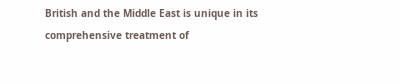British and the Middle East is unique in its comprehensive treatment of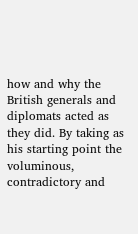how and why the British generals and diplomats acted as they did. By taking as his starting point the voluminous, contradictory and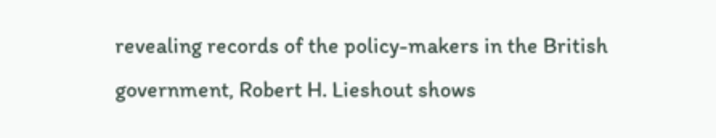revealing records of the policy-makers in the British government, Robert H. Lieshout shows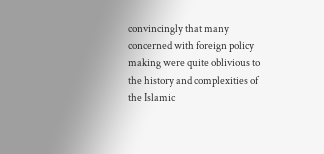convincingly that many concerned with foreign policy making were quite oblivious to the history and complexities of the Islamic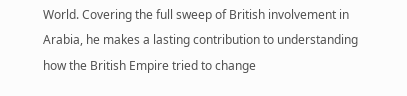World. Covering the full sweep of British involvement in Arabia, he makes a lasting contribution to understanding how the British Empire tried to change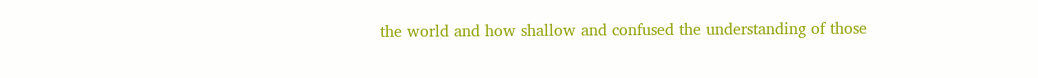the world and how shallow and confused the understanding of those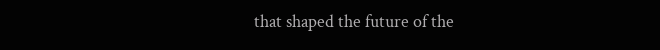that shaped the future of the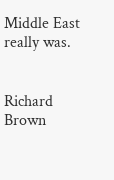Middle East really was.


Richard Brown